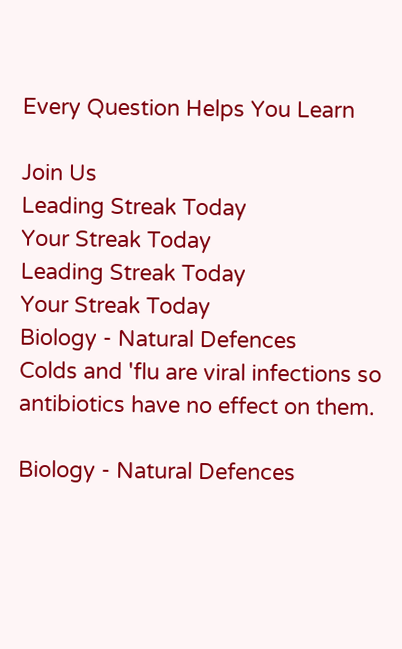Every Question Helps You Learn

Join Us
Leading Streak Today
Your Streak Today
Leading Streak Today
Your Streak Today
Biology - Natural Defences
Colds and 'flu are viral infections so antibiotics have no effect on them.

Biology - Natural Defences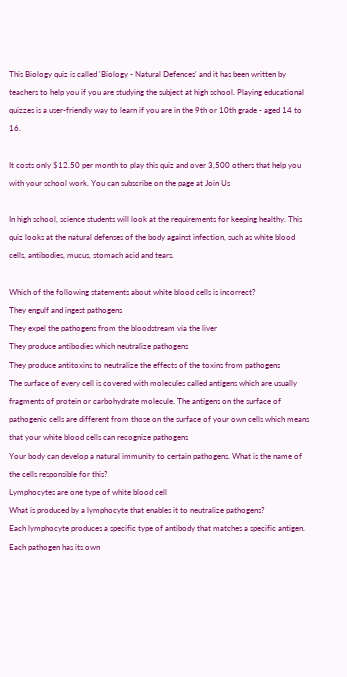This Biology quiz is called 'Biology - Natural Defences' and it has been written by teachers to help you if you are studying the subject at high school. Playing educational quizzes is a user-friendly way to learn if you are in the 9th or 10th grade - aged 14 to 16.

It costs only $12.50 per month to play this quiz and over 3,500 others that help you with your school work. You can subscribe on the page at Join Us

In high school, science students will look at the requirements for keeping healthy. This quiz looks at the natural defenses of the body against infection, such as white blood cells, antibodies, mucus, stomach acid and tears.

Which of the following statements about white blood cells is incorrect?
They engulf and ingest pathogens
They expel the pathogens from the bloodstream via the liver
They produce antibodies which neutralize pathogens
They produce antitoxins to neutralize the effects of the toxins from pathogens
The surface of every cell is covered with molecules called antigens which are usually fragments of protein or carbohydrate molecule. The antigens on the surface of pathogenic cells are different from those on the surface of your own cells which means that your white blood cells can recognize pathogens
Your body can develop a natural immunity to certain pathogens. What is the name of the cells responsible for this?
Lymphocytes are one type of white blood cell
What is produced by a lymphocyte that enables it to neutralize pathogens?
Each lymphocyte produces a specific type of antibody that matches a specific antigen. Each pathogen has its own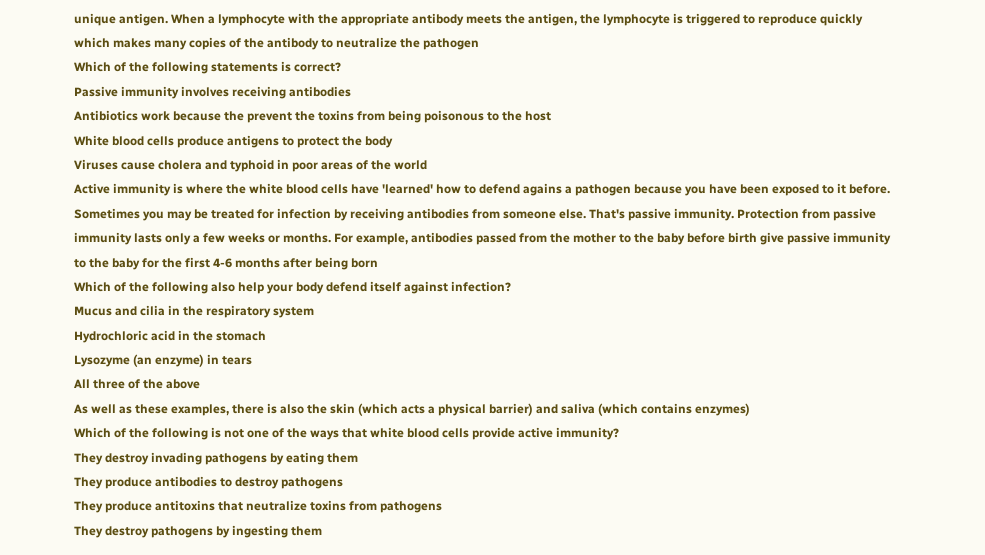unique antigen. When a lymphocyte with the appropriate antibody meets the antigen, the lymphocyte is triggered to reproduce quickly which makes many copies of the antibody to neutralize the pathogen
Which of the following statements is correct?
Passive immunity involves receiving antibodies
Antibiotics work because the prevent the toxins from being poisonous to the host
White blood cells produce antigens to protect the body
Viruses cause cholera and typhoid in poor areas of the world
Active immunity is where the white blood cells have 'learned' how to defend agains a pathogen because you have been exposed to it before. Sometimes you may be treated for infection by receiving antibodies from someone else. That's passive immunity. Protection from passive immunity lasts only a few weeks or months. For example, antibodies passed from the mother to the baby before birth give passive immunity to the baby for the first 4-6 months after being born
Which of the following also help your body defend itself against infection?
Mucus and cilia in the respiratory system
Hydrochloric acid in the stomach
Lysozyme (an enzyme) in tears
All three of the above
As well as these examples, there is also the skin (which acts a physical barrier) and saliva (which contains enzymes)
Which of the following is not one of the ways that white blood cells provide active immunity?
They destroy invading pathogens by eating them
They produce antibodies to destroy pathogens
They produce antitoxins that neutralize toxins from pathogens
They destroy pathogens by ingesting them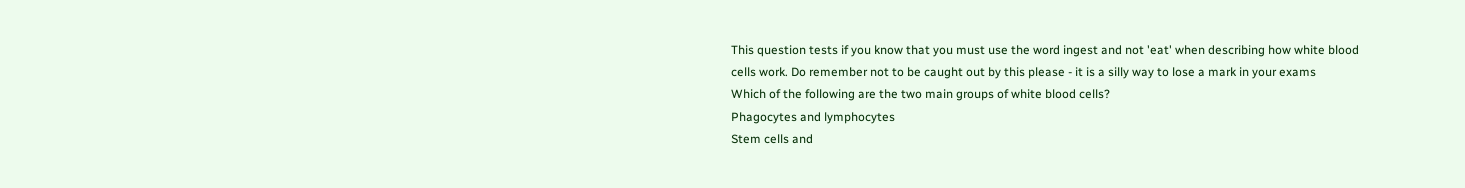This question tests if you know that you must use the word ingest and not 'eat' when describing how white blood cells work. Do remember not to be caught out by this please - it is a silly way to lose a mark in your exams
Which of the following are the two main groups of white blood cells?
Phagocytes and lymphocytes
Stem cells and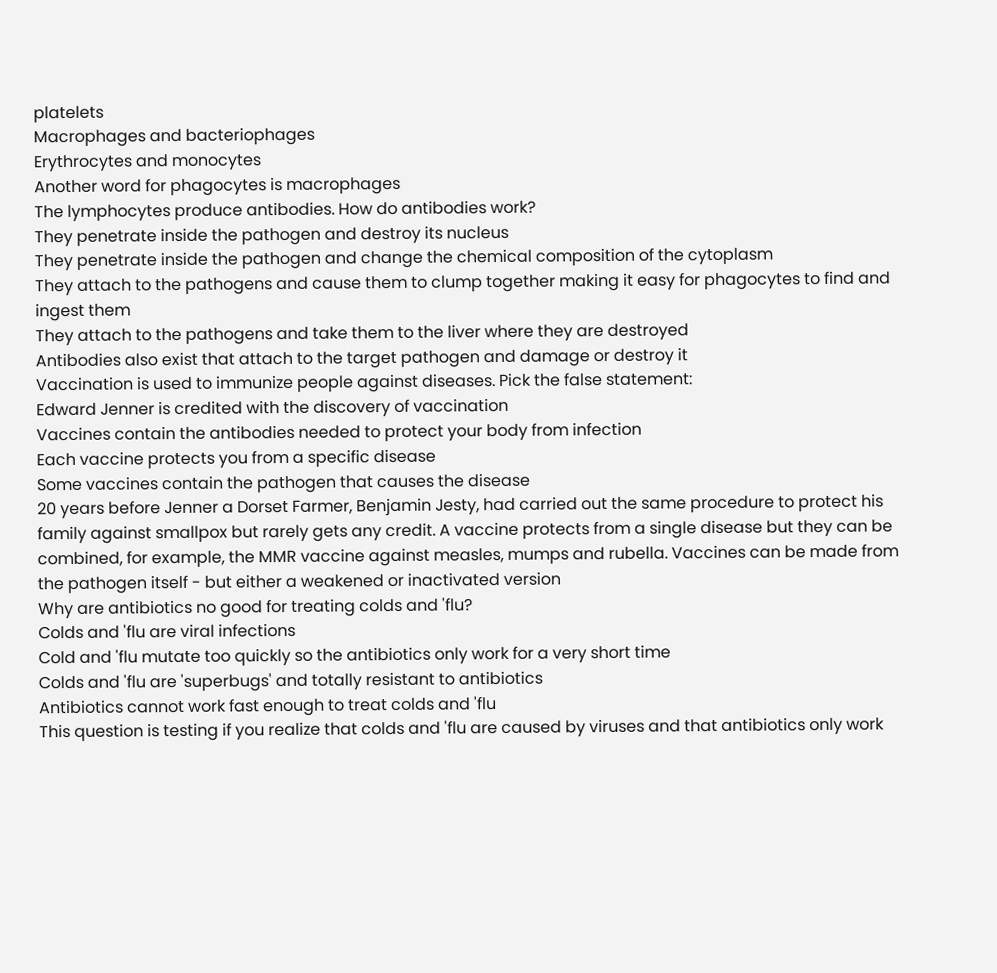platelets
Macrophages and bacteriophages
Erythrocytes and monocytes
Another word for phagocytes is macrophages
The lymphocytes produce antibodies. How do antibodies work?
They penetrate inside the pathogen and destroy its nucleus
They penetrate inside the pathogen and change the chemical composition of the cytoplasm
They attach to the pathogens and cause them to clump together making it easy for phagocytes to find and ingest them
They attach to the pathogens and take them to the liver where they are destroyed
Antibodies also exist that attach to the target pathogen and damage or destroy it
Vaccination is used to immunize people against diseases. Pick the false statement:
Edward Jenner is credited with the discovery of vaccination
Vaccines contain the antibodies needed to protect your body from infection
Each vaccine protects you from a specific disease
Some vaccines contain the pathogen that causes the disease
20 years before Jenner a Dorset Farmer, Benjamin Jesty, had carried out the same procedure to protect his family against smallpox but rarely gets any credit. A vaccine protects from a single disease but they can be combined, for example, the MMR vaccine against measles, mumps and rubella. Vaccines can be made from the pathogen itself - but either a weakened or inactivated version
Why are antibiotics no good for treating colds and 'flu?
Colds and 'flu are viral infections
Cold and 'flu mutate too quickly so the antibiotics only work for a very short time
Colds and 'flu are 'superbugs' and totally resistant to antibiotics
Antibiotics cannot work fast enough to treat colds and 'flu
This question is testing if you realize that colds and 'flu are caused by viruses and that antibiotics only work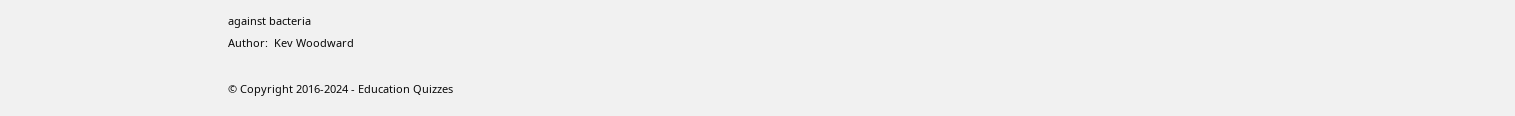against bacteria
Author:  Kev Woodward

© Copyright 2016-2024 - Education Quizzes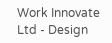Work Innovate Ltd - Design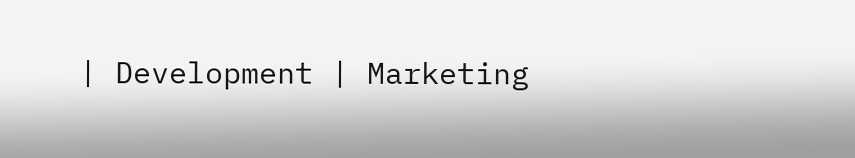| Development | Marketing